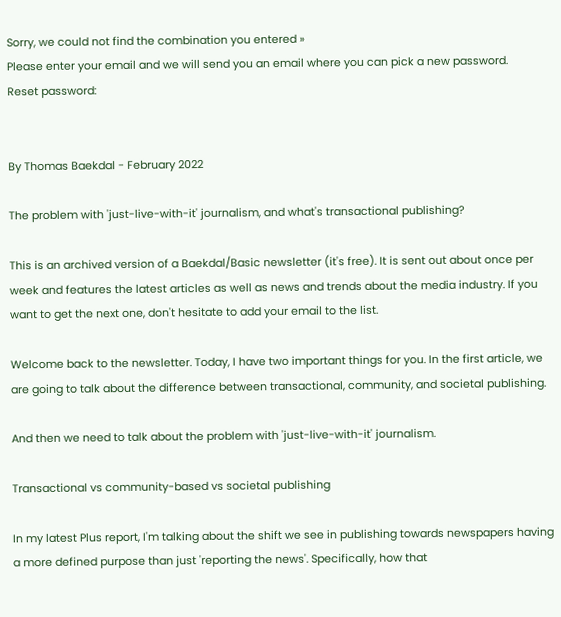Sorry, we could not find the combination you entered »
Please enter your email and we will send you an email where you can pick a new password.
Reset password:


By Thomas Baekdal - February 2022

The problem with 'just-live-with-it' journalism, and what's transactional publishing?

This is an archived version of a Baekdal/Basic newsletter (it's free). It is sent out about once per week and features the latest articles as well as news and trends about the media industry. If you want to get the next one, don't hesitate to add your email to the list.

Welcome back to the newsletter. Today, I have two important things for you. In the first article, we are going to talk about the difference between transactional, community, and societal publishing.

And then we need to talk about the problem with 'just-live-with-it' journalism.

Transactional vs community-based vs societal publishing

In my latest Plus report, I'm talking about the shift we see in publishing towards newspapers having a more defined purpose than just 'reporting the news'. Specifically, how that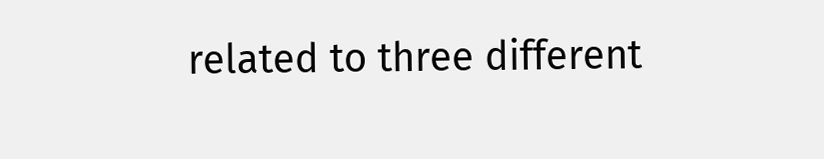related to three different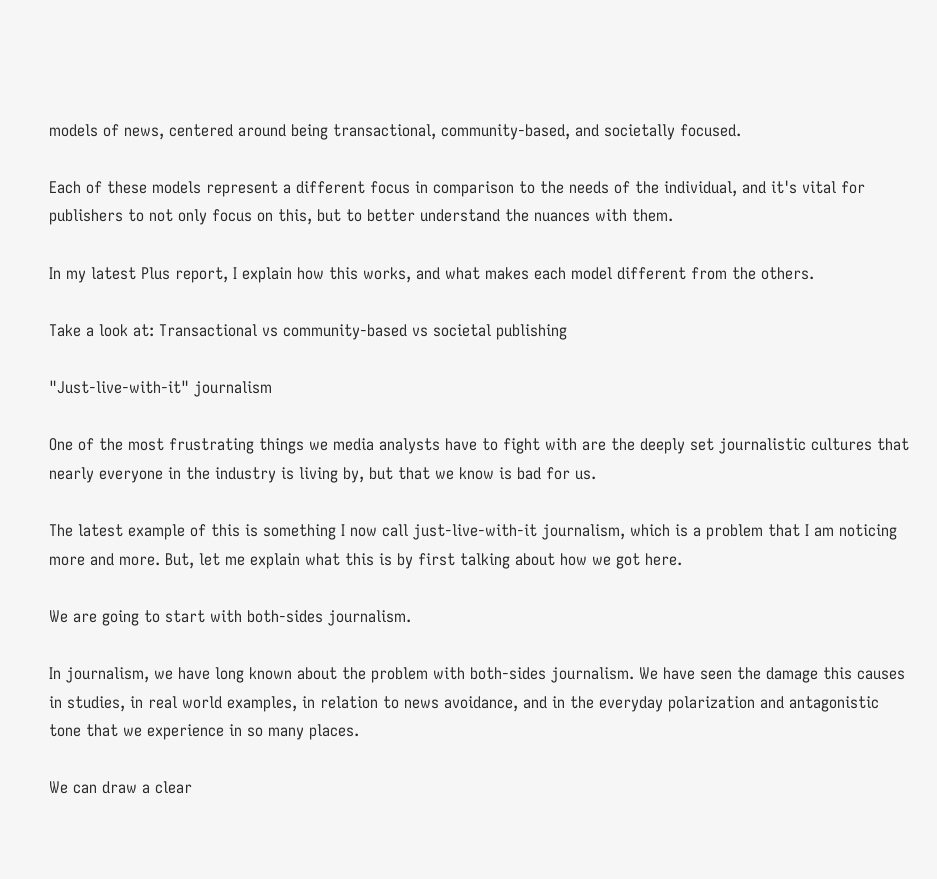models of news, centered around being transactional, community-based, and societally focused.

Each of these models represent a different focus in comparison to the needs of the individual, and it's vital for publishers to not only focus on this, but to better understand the nuances with them.

In my latest Plus report, I explain how this works, and what makes each model different from the others.

Take a look at: Transactional vs community-based vs societal publishing

"Just-live-with-it" journalism

One of the most frustrating things we media analysts have to fight with are the deeply set journalistic cultures that nearly everyone in the industry is living by, but that we know is bad for us.

The latest example of this is something I now call just-live-with-it journalism, which is a problem that I am noticing more and more. But, let me explain what this is by first talking about how we got here.

We are going to start with both-sides journalism.

In journalism, we have long known about the problem with both-sides journalism. We have seen the damage this causes in studies, in real world examples, in relation to news avoidance, and in the everyday polarization and antagonistic tone that we experience in so many places.

We can draw a clear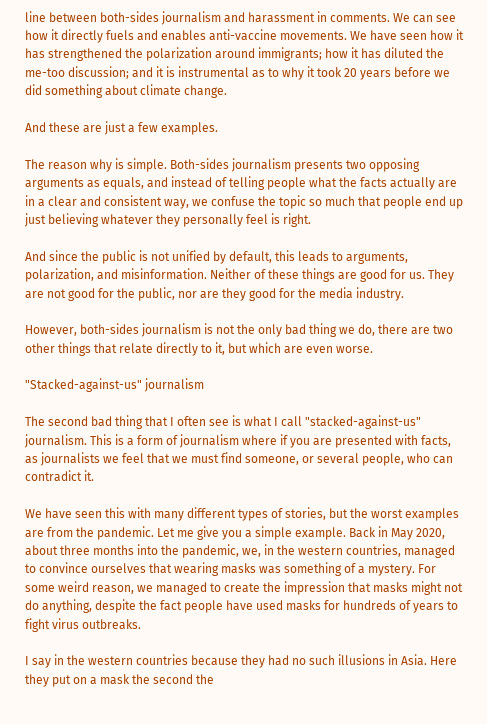line between both-sides journalism and harassment in comments. We can see how it directly fuels and enables anti-vaccine movements. We have seen how it has strengthened the polarization around immigrants; how it has diluted the me-too discussion; and it is instrumental as to why it took 20 years before we did something about climate change.

And these are just a few examples.

The reason why is simple. Both-sides journalism presents two opposing arguments as equals, and instead of telling people what the facts actually are in a clear and consistent way, we confuse the topic so much that people end up just believing whatever they personally feel is right.

And since the public is not unified by default, this leads to arguments, polarization, and misinformation. Neither of these things are good for us. They are not good for the public, nor are they good for the media industry.

However, both-sides journalism is not the only bad thing we do, there are two other things that relate directly to it, but which are even worse.

"Stacked-against-us" journalism

The second bad thing that I often see is what I call "stacked-against-us" journalism. This is a form of journalism where if you are presented with facts, as journalists we feel that we must find someone, or several people, who can contradict it.

We have seen this with many different types of stories, but the worst examples are from the pandemic. Let me give you a simple example. Back in May 2020, about three months into the pandemic, we, in the western countries, managed to convince ourselves that wearing masks was something of a mystery. For some weird reason, we managed to create the impression that masks might not do anything, despite the fact people have used masks for hundreds of years to fight virus outbreaks.

I say in the western countries because they had no such illusions in Asia. Here they put on a mask the second the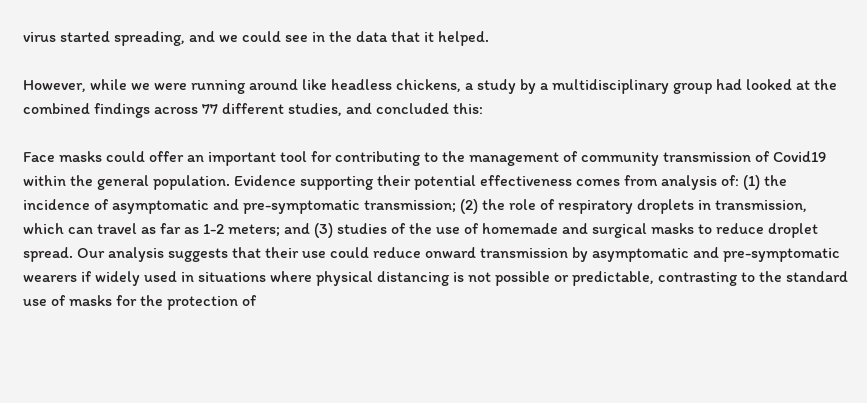virus started spreading, and we could see in the data that it helped.

However, while we were running around like headless chickens, a study by a multidisciplinary group had looked at the combined findings across 77 different studies, and concluded this:

Face masks could offer an important tool for contributing to the management of community transmission of Covid19 within the general population. Evidence supporting their potential effectiveness comes from analysis of: (1) the incidence of asymptomatic and pre-symptomatic transmission; (2) the role of respiratory droplets in transmission, which can travel as far as 1-2 meters; and (3) studies of the use of homemade and surgical masks to reduce droplet spread. Our analysis suggests that their use could reduce onward transmission by asymptomatic and pre-symptomatic wearers if widely used in situations where physical distancing is not possible or predictable, contrasting to the standard use of masks for the protection of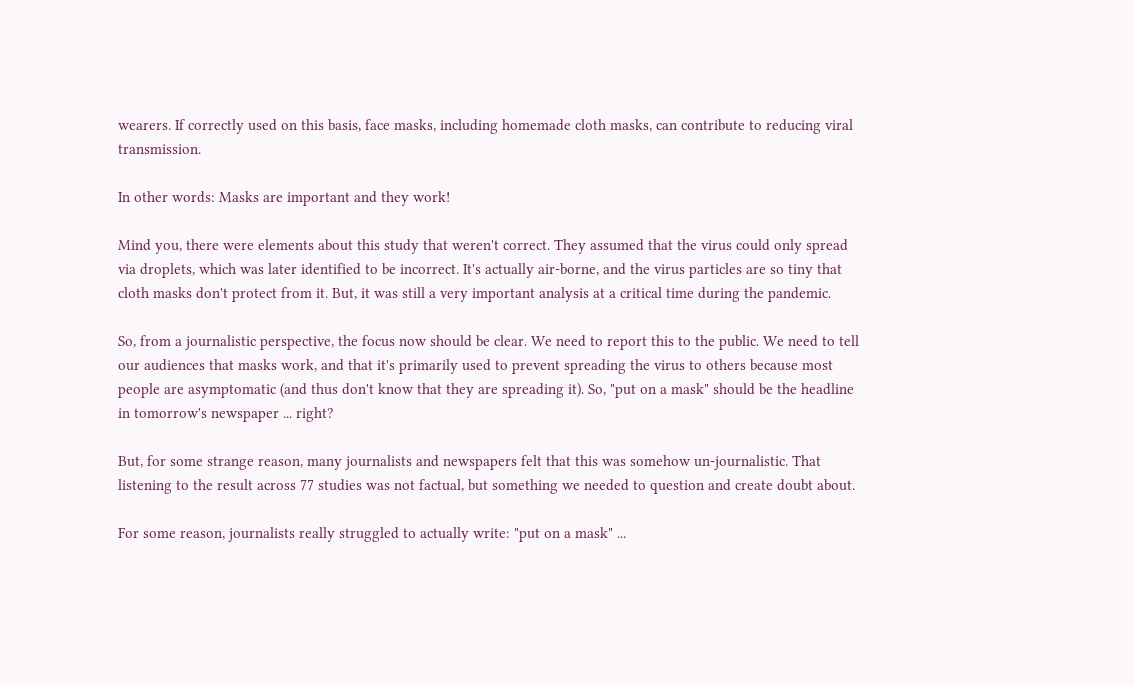wearers. If correctly used on this basis, face masks, including homemade cloth masks, can contribute to reducing viral transmission.

In other words: Masks are important and they work!

Mind you, there were elements about this study that weren't correct. They assumed that the virus could only spread via droplets, which was later identified to be incorrect. It's actually air-borne, and the virus particles are so tiny that cloth masks don't protect from it. But, it was still a very important analysis at a critical time during the pandemic.

So, from a journalistic perspective, the focus now should be clear. We need to report this to the public. We need to tell our audiences that masks work, and that it's primarily used to prevent spreading the virus to others because most people are asymptomatic (and thus don't know that they are spreading it). So, "put on a mask" should be the headline in tomorrow's newspaper ... right?

But, for some strange reason, many journalists and newspapers felt that this was somehow un-journalistic. That listening to the result across 77 studies was not factual, but something we needed to question and create doubt about.

For some reason, journalists really struggled to actually write: "put on a mask" ...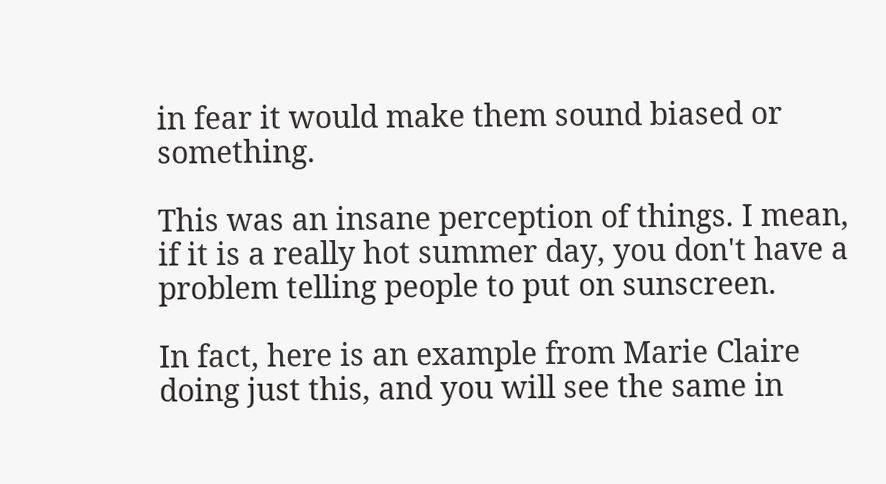in fear it would make them sound biased or something.

This was an insane perception of things. I mean, if it is a really hot summer day, you don't have a problem telling people to put on sunscreen.

In fact, here is an example from Marie Claire doing just this, and you will see the same in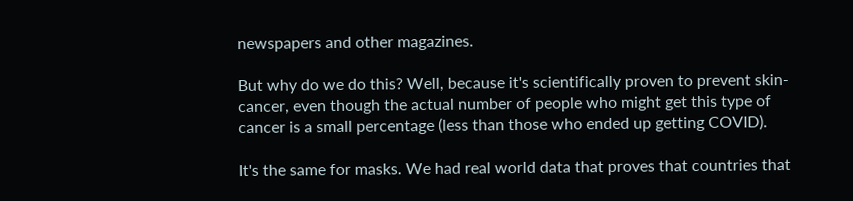newspapers and other magazines.

But why do we do this? Well, because it's scientifically proven to prevent skin-cancer, even though the actual number of people who might get this type of cancer is a small percentage (less than those who ended up getting COVID).

It's the same for masks. We had real world data that proves that countries that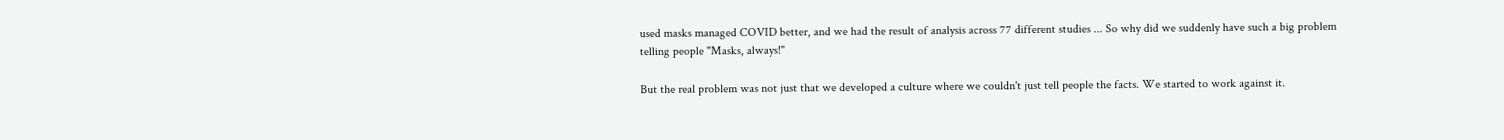used masks managed COVID better, and we had the result of analysis across 77 different studies ... So why did we suddenly have such a big problem telling people "Masks, always!"

But the real problem was not just that we developed a culture where we couldn't just tell people the facts. We started to work against it.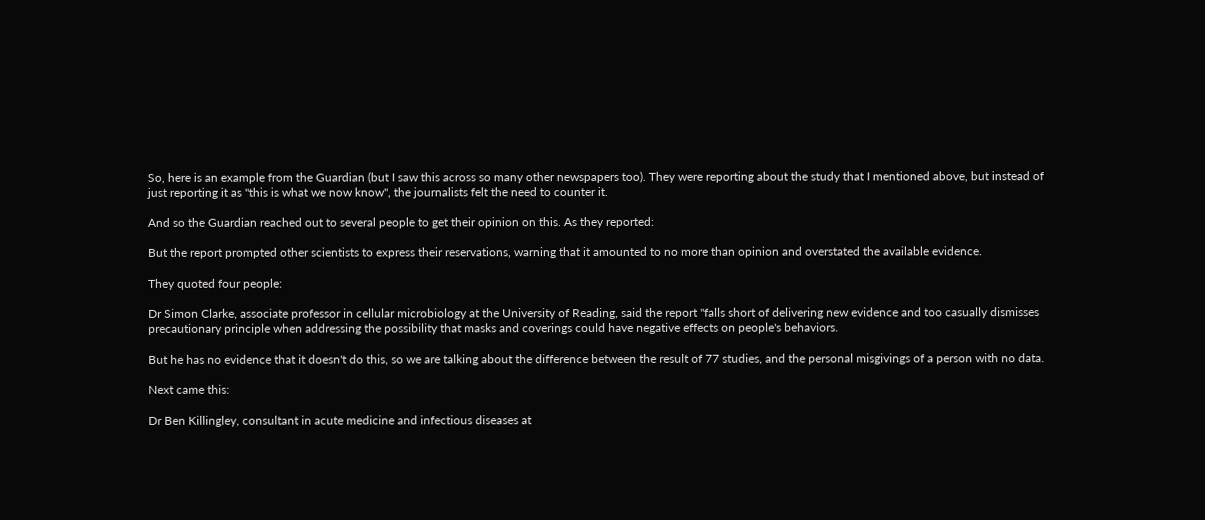So, here is an example from the Guardian (but I saw this across so many other newspapers too). They were reporting about the study that I mentioned above, but instead of just reporting it as "this is what we now know", the journalists felt the need to counter it.

And so the Guardian reached out to several people to get their opinion on this. As they reported:

But the report prompted other scientists to express their reservations, warning that it amounted to no more than opinion and overstated the available evidence.

They quoted four people:

Dr Simon Clarke, associate professor in cellular microbiology at the University of Reading, said the report "falls short of delivering new evidence and too casually dismisses precautionary principle when addressing the possibility that masks and coverings could have negative effects on people's behaviors.

But he has no evidence that it doesn't do this, so we are talking about the difference between the result of 77 studies, and the personal misgivings of a person with no data.

Next came this:

Dr Ben Killingley, consultant in acute medicine and infectious diseases at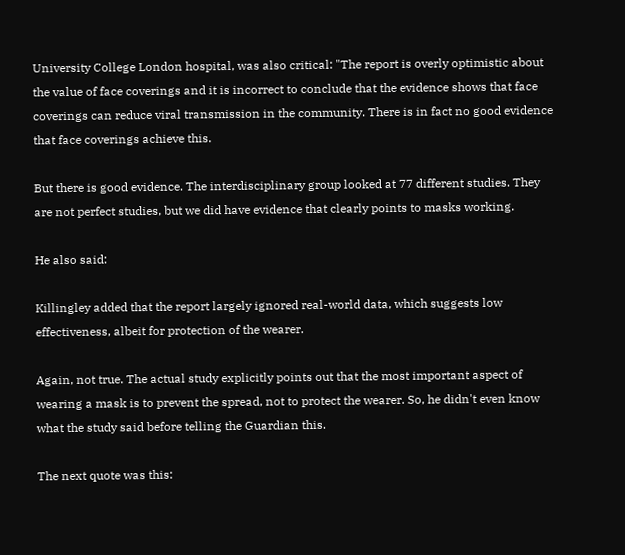University College London hospital, was also critical: "The report is overly optimistic about the value of face coverings and it is incorrect to conclude that the evidence shows that face coverings can reduce viral transmission in the community. There is in fact no good evidence that face coverings achieve this.

But there is good evidence. The interdisciplinary group looked at 77 different studies. They are not perfect studies, but we did have evidence that clearly points to masks working.

He also said:

Killingley added that the report largely ignored real-world data, which suggests low effectiveness, albeit for protection of the wearer.

Again, not true. The actual study explicitly points out that the most important aspect of wearing a mask is to prevent the spread, not to protect the wearer. So, he didn't even know what the study said before telling the Guardian this.

The next quote was this: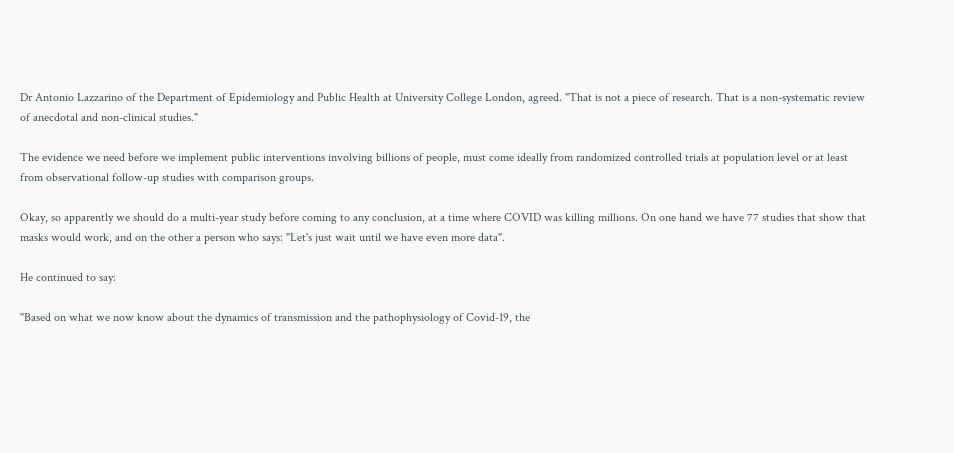Dr Antonio Lazzarino of the Department of Epidemiology and Public Health at University College London, agreed. "That is not a piece of research. That is a non-systematic review of anecdotal and non-clinical studies."

The evidence we need before we implement public interventions involving billions of people, must come ideally from randomized controlled trials at population level or at least from observational follow-up studies with comparison groups.

Okay, so apparently we should do a multi-year study before coming to any conclusion, at a time where COVID was killing millions. On one hand we have 77 studies that show that masks would work, and on the other a person who says: "Let's just wait until we have even more data".

He continued to say:

"Based on what we now know about the dynamics of transmission and the pathophysiology of Covid-19, the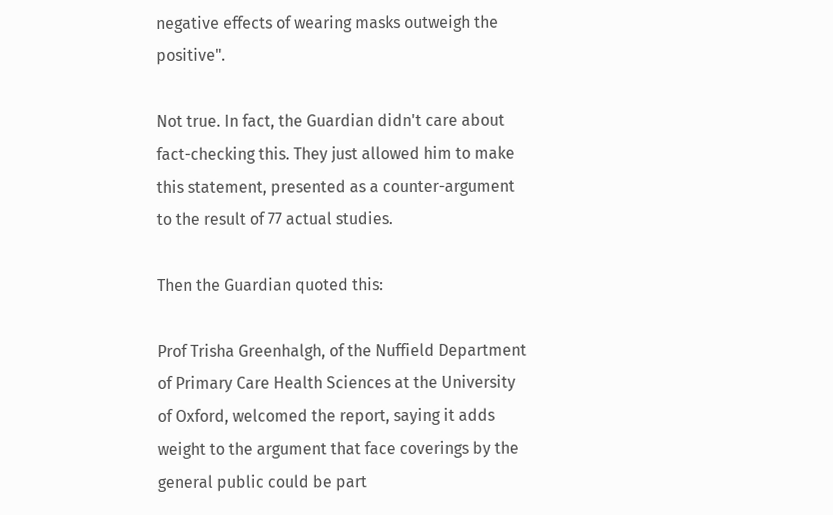negative effects of wearing masks outweigh the positive".

Not true. In fact, the Guardian didn't care about fact-checking this. They just allowed him to make this statement, presented as a counter-argument to the result of 77 actual studies.

Then the Guardian quoted this:

Prof Trisha Greenhalgh, of the Nuffield Department of Primary Care Health Sciences at the University of Oxford, welcomed the report, saying it adds weight to the argument that face coverings by the general public could be part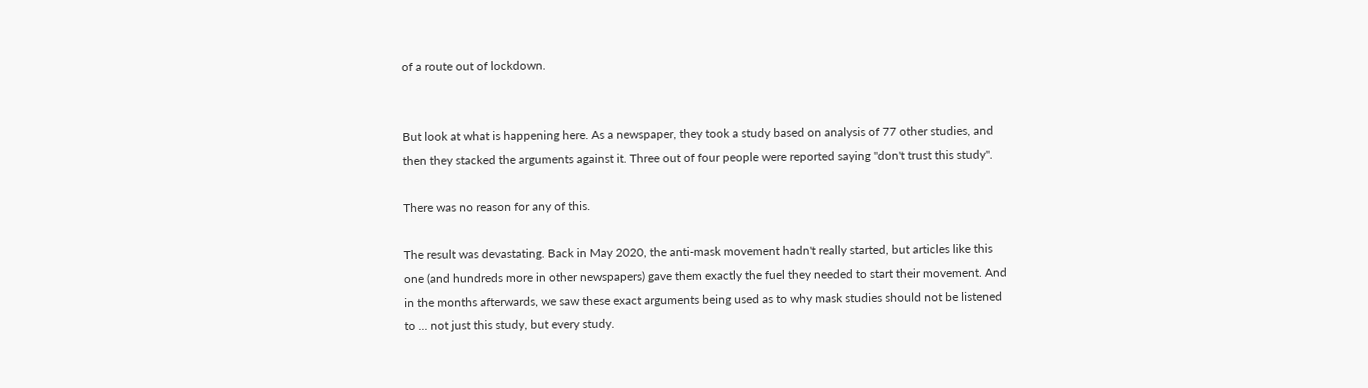of a route out of lockdown.


But look at what is happening here. As a newspaper, they took a study based on analysis of 77 other studies, and then they stacked the arguments against it. Three out of four people were reported saying "don't trust this study".

There was no reason for any of this.

The result was devastating. Back in May 2020, the anti-mask movement hadn't really started, but articles like this one (and hundreds more in other newspapers) gave them exactly the fuel they needed to start their movement. And in the months afterwards, we saw these exact arguments being used as to why mask studies should not be listened to ... not just this study, but every study.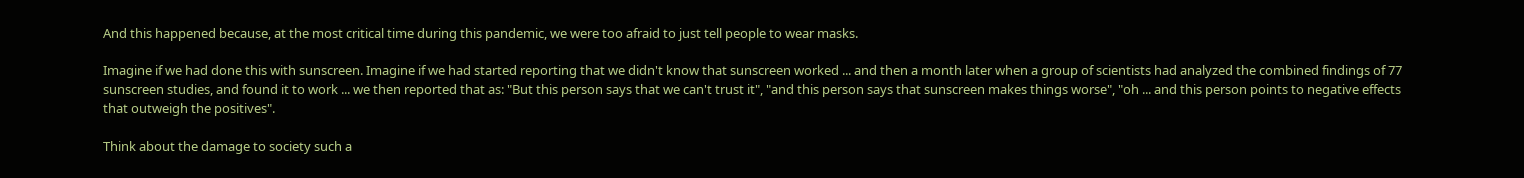And this happened because, at the most critical time during this pandemic, we were too afraid to just tell people to wear masks.

Imagine if we had done this with sunscreen. Imagine if we had started reporting that we didn't know that sunscreen worked ... and then a month later when a group of scientists had analyzed the combined findings of 77 sunscreen studies, and found it to work ... we then reported that as: "But this person says that we can't trust it", "and this person says that sunscreen makes things worse", "oh ... and this person points to negative effects that outweigh the positives".

Think about the damage to society such a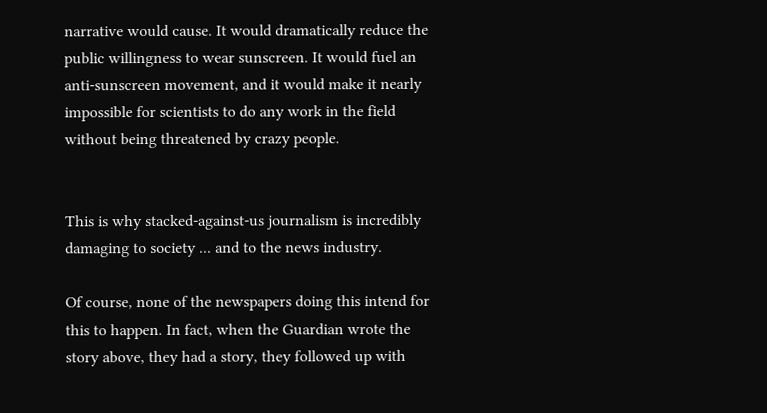narrative would cause. It would dramatically reduce the public willingness to wear sunscreen. It would fuel an anti-sunscreen movement, and it would make it nearly impossible for scientists to do any work in the field without being threatened by crazy people.


This is why stacked-against-us journalism is incredibly damaging to society ... and to the news industry.

Of course, none of the newspapers doing this intend for this to happen. In fact, when the Guardian wrote the story above, they had a story, they followed up with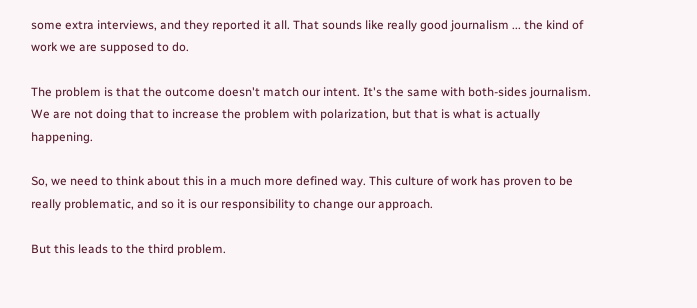some extra interviews, and they reported it all. That sounds like really good journalism ... the kind of work we are supposed to do.

The problem is that the outcome doesn't match our intent. It's the same with both-sides journalism. We are not doing that to increase the problem with polarization, but that is what is actually happening.

So, we need to think about this in a much more defined way. This culture of work has proven to be really problematic, and so it is our responsibility to change our approach.

But this leads to the third problem.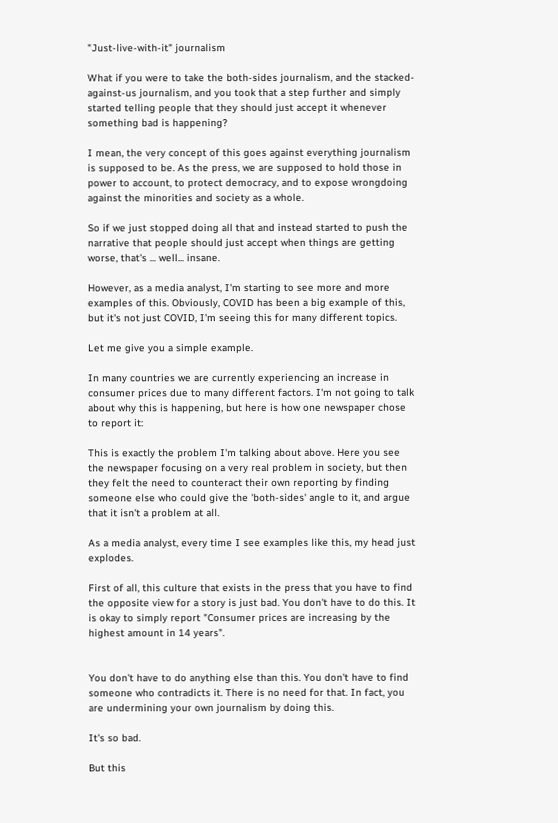"Just-live-with-it" journalism

What if you were to take the both-sides journalism, and the stacked-against-us journalism, and you took that a step further and simply started telling people that they should just accept it whenever something bad is happening?

I mean, the very concept of this goes against everything journalism is supposed to be. As the press, we are supposed to hold those in power to account, to protect democracy, and to expose wrongdoing against the minorities and society as a whole.

So if we just stopped doing all that and instead started to push the narrative that people should just accept when things are getting worse, that's ... well... insane.

However, as a media analyst, I'm starting to see more and more examples of this. Obviously, COVID has been a big example of this, but it's not just COVID, I'm seeing this for many different topics.

Let me give you a simple example.

In many countries we are currently experiencing an increase in consumer prices due to many different factors. I'm not going to talk about why this is happening, but here is how one newspaper chose to report it:

This is exactly the problem I'm talking about above. Here you see the newspaper focusing on a very real problem in society, but then they felt the need to counteract their own reporting by finding someone else who could give the 'both-sides' angle to it, and argue that it isn't a problem at all.

As a media analyst, every time I see examples like this, my head just explodes.

First of all, this culture that exists in the press that you have to find the opposite view for a story is just bad. You don't have to do this. It is okay to simply report "Consumer prices are increasing by the highest amount in 14 years".


You don't have to do anything else than this. You don't have to find someone who contradicts it. There is no need for that. In fact, you are undermining your own journalism by doing this.

It's so bad.

But this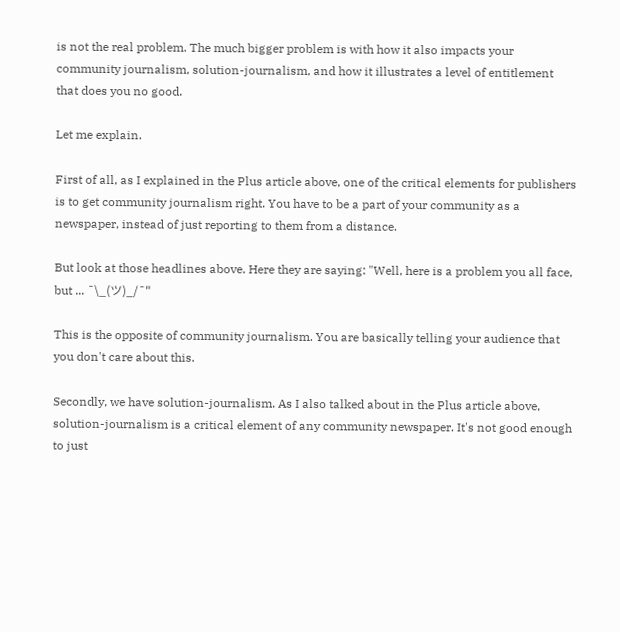is not the real problem. The much bigger problem is with how it also impacts your community journalism, solution-journalism, and how it illustrates a level of entitlement that does you no good.

Let me explain.

First of all, as I explained in the Plus article above, one of the critical elements for publishers is to get community journalism right. You have to be a part of your community as a newspaper, instead of just reporting to them from a distance.

But look at those headlines above. Here they are saying: "Well, here is a problem you all face, but ... ¯\_(ツ)_/¯"

This is the opposite of community journalism. You are basically telling your audience that you don't care about this.

Secondly, we have solution-journalism. As I also talked about in the Plus article above, solution-journalism is a critical element of any community newspaper. It's not good enough to just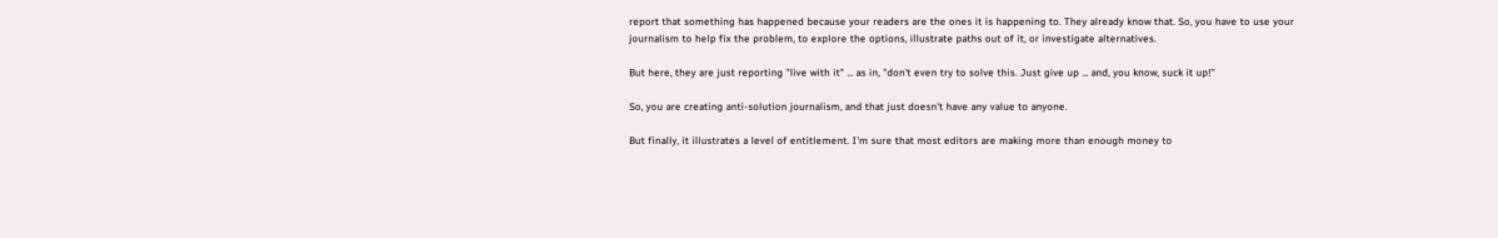report that something has happened because your readers are the ones it is happening to. They already know that. So, you have to use your journalism to help fix the problem, to explore the options, illustrate paths out of it, or investigate alternatives.

But here, they are just reporting "live with it" ... as in, "don't even try to solve this. Just give up ... and, you know, suck it up!"

So, you are creating anti-solution journalism, and that just doesn't have any value to anyone.

But finally, it illustrates a level of entitlement. I'm sure that most editors are making more than enough money to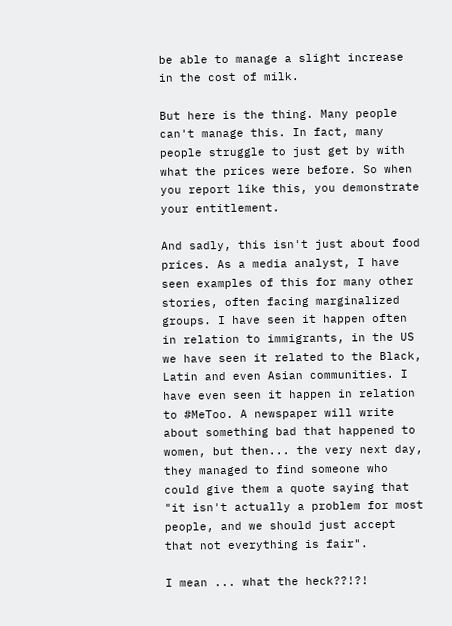be able to manage a slight increase in the cost of milk.

But here is the thing. Many people can't manage this. In fact, many people struggle to just get by with what the prices were before. So when you report like this, you demonstrate your entitlement.

And sadly, this isn't just about food prices. As a media analyst, I have seen examples of this for many other stories, often facing marginalized groups. I have seen it happen often in relation to immigrants, in the US we have seen it related to the Black, Latin and even Asian communities. I have even seen it happen in relation to #MeToo. A newspaper will write about something bad that happened to women, but then... the very next day, they managed to find someone who could give them a quote saying that "it isn't actually a problem for most people, and we should just accept that not everything is fair".

I mean ... what the heck??!?!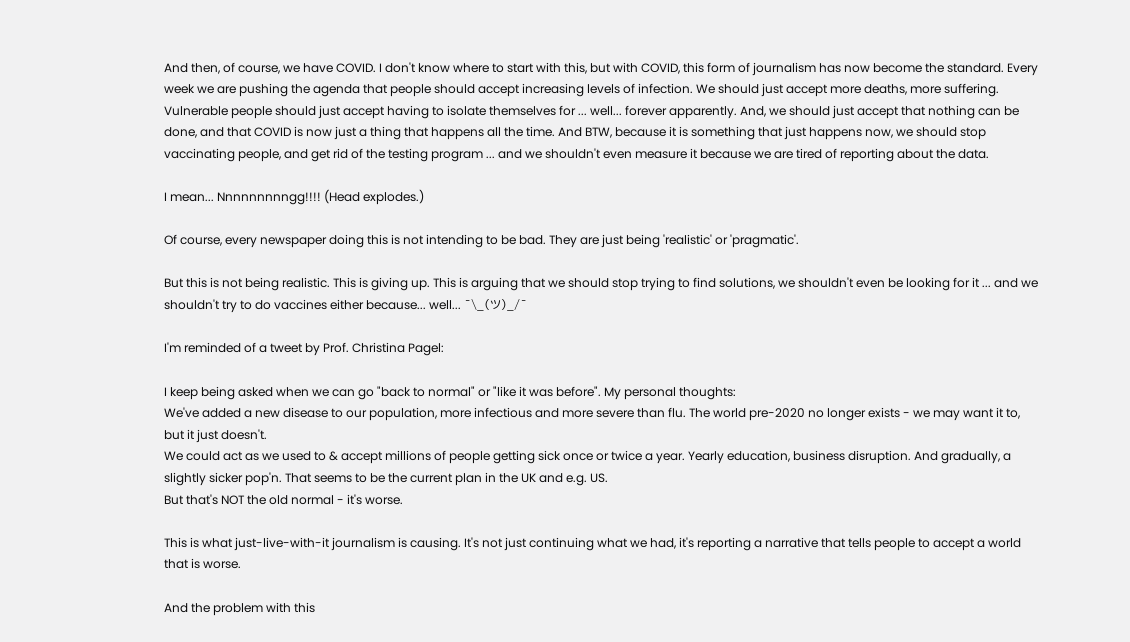And then, of course, we have COVID. I don't know where to start with this, but with COVID, this form of journalism has now become the standard. Every week we are pushing the agenda that people should accept increasing levels of infection. We should just accept more deaths, more suffering. Vulnerable people should just accept having to isolate themselves for ... well... forever apparently. And, we should just accept that nothing can be done, and that COVID is now just a thing that happens all the time. And BTW, because it is something that just happens now, we should stop vaccinating people, and get rid of the testing program ... and we shouldn't even measure it because we are tired of reporting about the data.

I mean... Nnnnnnnnngg!!!! (Head explodes.)

Of course, every newspaper doing this is not intending to be bad. They are just being 'realistic' or 'pragmatic'.

But this is not being realistic. This is giving up. This is arguing that we should stop trying to find solutions, we shouldn't even be looking for it ... and we shouldn't try to do vaccines either because... well... ¯\_(ツ)_/¯

I'm reminded of a tweet by Prof. Christina Pagel:

I keep being asked when we can go "back to normal" or "like it was before". My personal thoughts:
We've added a new disease to our population, more infectious and more severe than flu. The world pre-2020 no longer exists - we may want it to, but it just doesn't.
We could act as we used to & accept millions of people getting sick once or twice a year. Yearly education, business disruption. And gradually, a slightly sicker pop'n. That seems to be the current plan in the UK and e.g. US.
But that's NOT the old normal - it's worse.

This is what just-live-with-it journalism is causing. It's not just continuing what we had, it's reporting a narrative that tells people to accept a world that is worse.

And the problem with this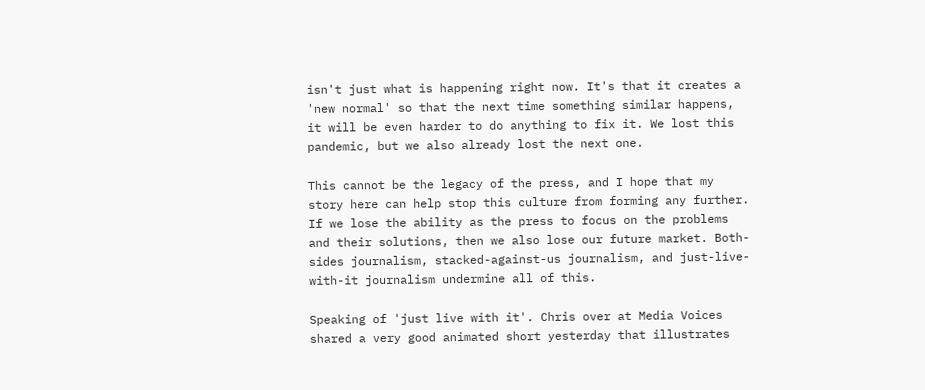isn't just what is happening right now. It's that it creates a 'new normal' so that the next time something similar happens, it will be even harder to do anything to fix it. We lost this pandemic, but we also already lost the next one.

This cannot be the legacy of the press, and I hope that my story here can help stop this culture from forming any further. If we lose the ability as the press to focus on the problems and their solutions, then we also lose our future market. Both-sides journalism, stacked-against-us journalism, and just-live-with-it journalism undermine all of this.

Speaking of 'just live with it'. Chris over at Media Voices shared a very good animated short yesterday that illustrates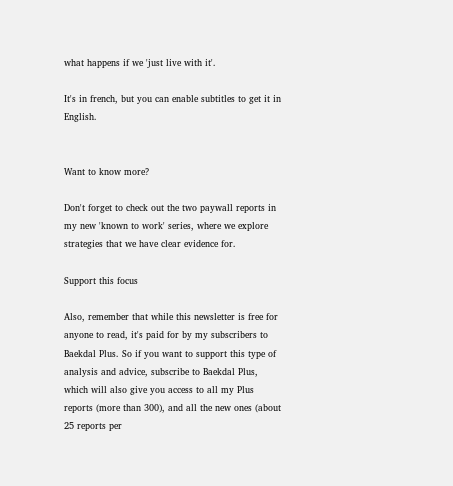what happens if we 'just live with it'.

It's in french, but you can enable subtitles to get it in English.


Want to know more?

Don't forget to check out the two paywall reports in my new 'known to work' series, where we explore strategies that we have clear evidence for.

Support this focus

Also, remember that while this newsletter is free for anyone to read, it's paid for by my subscribers to Baekdal Plus. So if you want to support this type of analysis and advice, subscribe to Baekdal Plus, which will also give you access to all my Plus reports (more than 300), and all the new ones (about 25 reports per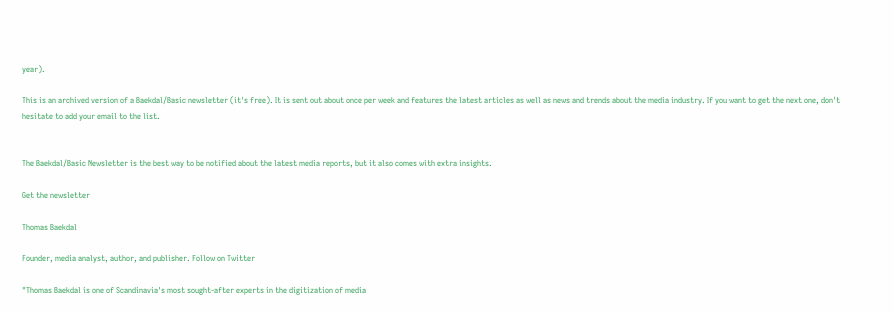year).

This is an archived version of a Baekdal/Basic newsletter (it's free). It is sent out about once per week and features the latest articles as well as news and trends about the media industry. If you want to get the next one, don't hesitate to add your email to the list.


The Baekdal/Basic Newsletter is the best way to be notified about the latest media reports, but it also comes with extra insights.

Get the newsletter

Thomas Baekdal

Founder, media analyst, author, and publisher. Follow on Twitter

"Thomas Baekdal is one of Scandinavia's most sought-after experts in the digitization of media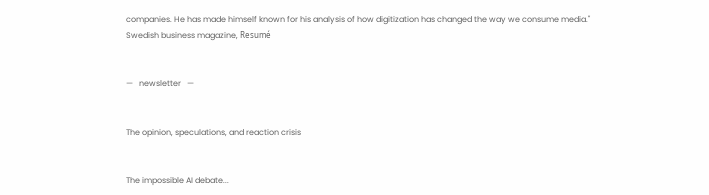companies. He has made himself known for his analysis of how digitization has changed the way we consume media."
Swedish business magazine, Resumé


—   newsletter   —


The opinion, speculations, and reaction crisis


The impossible AI debate...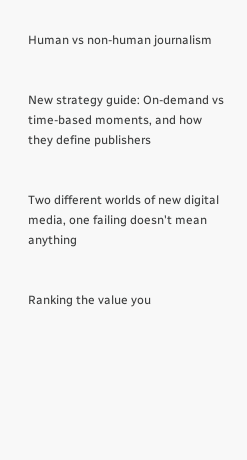Human vs non-human journalism


New strategy guide: On-demand vs time-based moments, and how they define publishers


Two different worlds of new digital media, one failing doesn't mean anything


Ranking the value you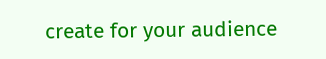create for your audience